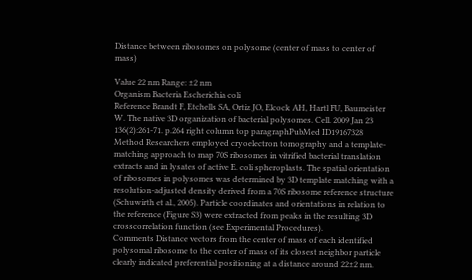Distance between ribosomes on polysome (center of mass to center of mass)

Value 22 nm Range: ±2 nm
Organism Bacteria Escherichia coli
Reference Brandt F, Etchells SA, Ortiz JO, Elcock AH, Hartl FU, Baumeister W. The native 3D organization of bacterial polysomes. Cell. 2009 Jan 23 136(2):261-71. p.264 right column top paragraphPubMed ID19167328
Method Researchers employed cryoelectron tomography and a template-matching approach to map 70S ribosomes in vitrified bacterial translation extracts and in lysates of active E. coli spheroplasts. The spatial orientation of ribosomes in polysomes was determined by 3D template matching with a resolution-adjusted density derived from a 70S ribosome reference structure (Schuwirth et al., 2005). Particle coordinates and orientations in relation to the reference (Figure S3) were extracted from peaks in the resulting 3D crosscorrelation function (see Experimental Procedures).
Comments Distance vectors from the center of mass of each identified polysomal ribosome to the center of mass of its closest neighbor particle clearly indicated preferential positioning at a distance around 22±2 nm.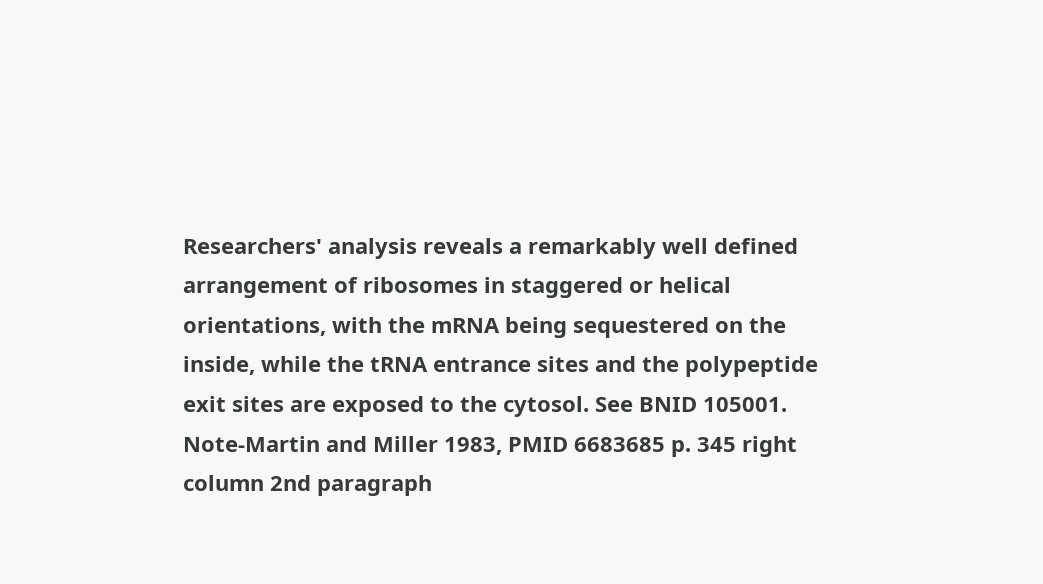Researchers' analysis reveals a remarkably well defined arrangement of ribosomes in staggered or helical orientations, with the mRNA being sequestered on the inside, while the tRNA entrance sites and the polypeptide exit sites are exposed to the cytosol. See BNID 105001. Note-Martin and Miller 1983, PMID 6683685 p. 345 right column 2nd paragraph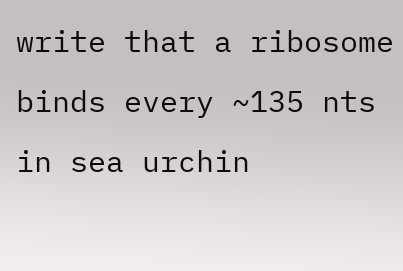write that a ribosome binds every ~135 nts in sea urchin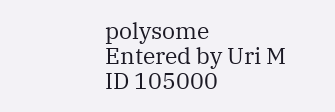polysome
Entered by Uri M
ID 105000